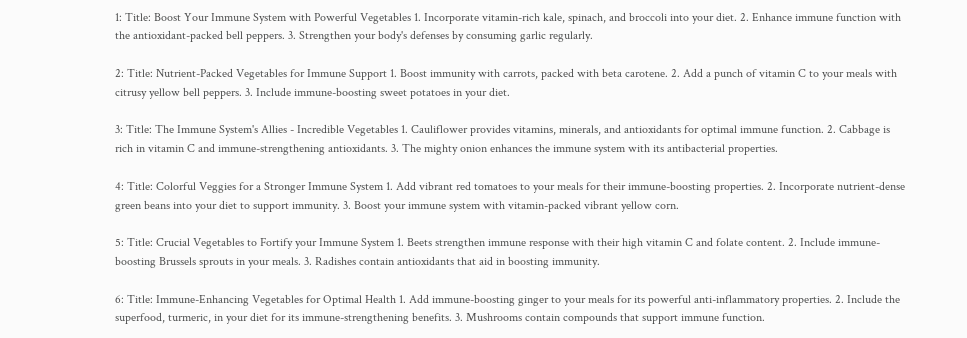1: Title: Boost Your Immune System with Powerful Vegetables 1. Incorporate vitamin-rich kale, spinach, and broccoli into your diet. 2. Enhance immune function with the antioxidant-packed bell peppers. 3. Strengthen your body's defenses by consuming garlic regularly.

2: Title: Nutrient-Packed Vegetables for Immune Support 1. Boost immunity with carrots, packed with beta carotene. 2. Add a punch of vitamin C to your meals with citrusy yellow bell peppers. 3. Include immune-boosting sweet potatoes in your diet.

3: Title: The Immune System's Allies - Incredible Vegetables 1. Cauliflower provides vitamins, minerals, and antioxidants for optimal immune function. 2. Cabbage is rich in vitamin C and immune-strengthening antioxidants. 3. The mighty onion enhances the immune system with its antibacterial properties.

4: Title: Colorful Veggies for a Stronger Immune System 1. Add vibrant red tomatoes to your meals for their immune-boosting properties. 2. Incorporate nutrient-dense green beans into your diet to support immunity. 3. Boost your immune system with vitamin-packed vibrant yellow corn.

5: Title: Crucial Vegetables to Fortify your Immune System 1. Beets strengthen immune response with their high vitamin C and folate content. 2. Include immune-boosting Brussels sprouts in your meals. 3. Radishes contain antioxidants that aid in boosting immunity.

6: Title: Immune-Enhancing Vegetables for Optimal Health 1. Add immune-boosting ginger to your meals for its powerful anti-inflammatory properties. 2. Include the superfood, turmeric, in your diet for its immune-strengthening benefits. 3. Mushrooms contain compounds that support immune function.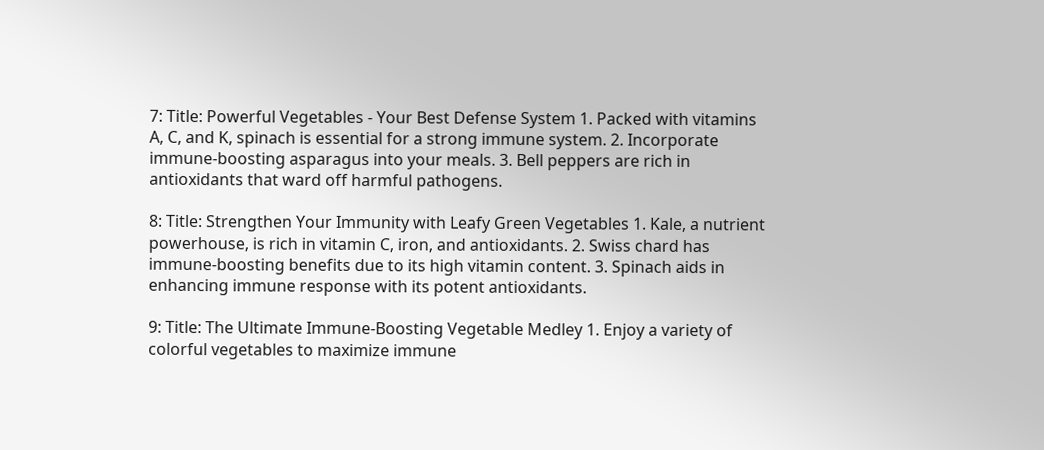7: Title: Powerful Vegetables - Your Best Defense System 1. Packed with vitamins A, C, and K, spinach is essential for a strong immune system. 2. Incorporate immune-boosting asparagus into your meals. 3. Bell peppers are rich in antioxidants that ward off harmful pathogens.

8: Title: Strengthen Your Immunity with Leafy Green Vegetables 1. Kale, a nutrient powerhouse, is rich in vitamin C, iron, and antioxidants. 2. Swiss chard has immune-boosting benefits due to its high vitamin content. 3. Spinach aids in enhancing immune response with its potent antioxidants.

9: Title: The Ultimate Immune-Boosting Vegetable Medley 1. Enjoy a variety of colorful vegetables to maximize immune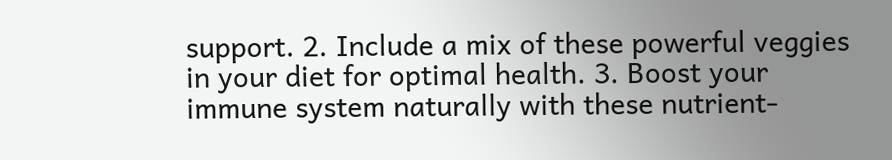support. 2. Include a mix of these powerful veggies in your diet for optimal health. 3. Boost your immune system naturally with these nutrient-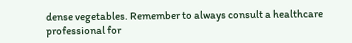dense vegetables. Remember to always consult a healthcare professional for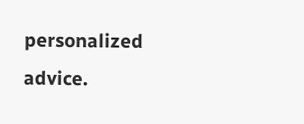personalized advice.